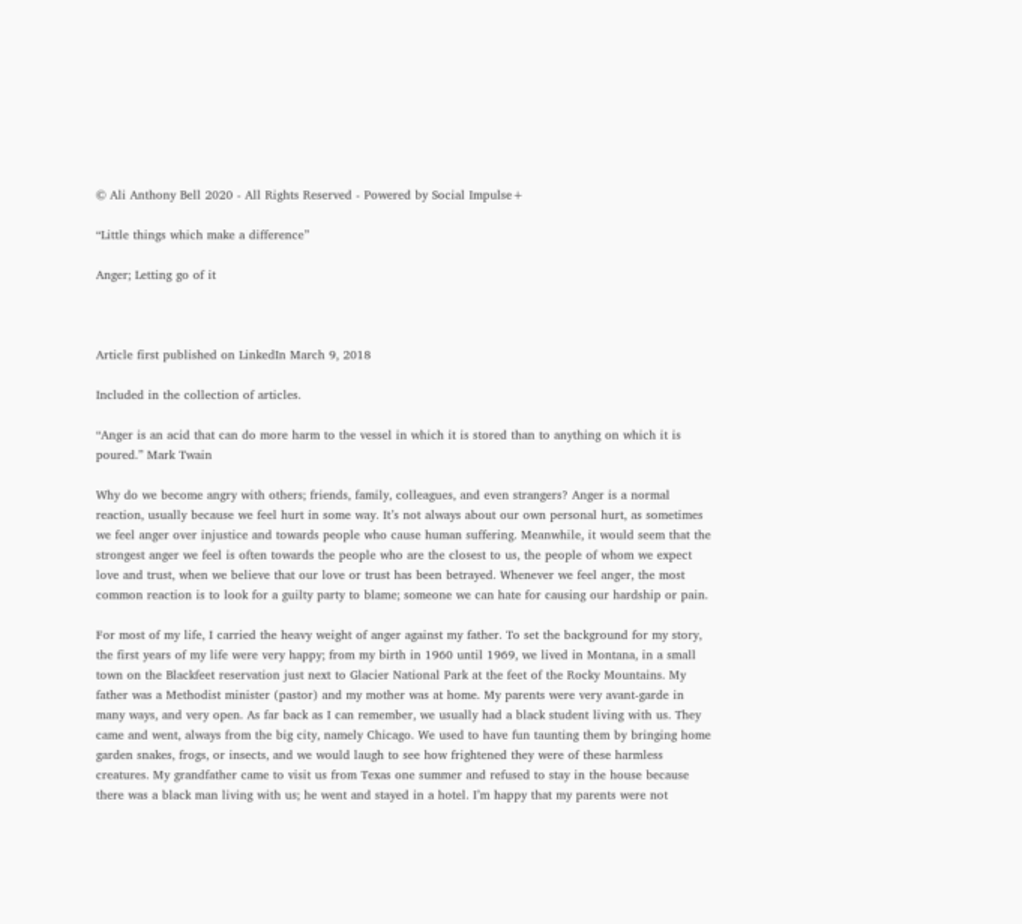© Ali Anthony Bell 2020 - All Rights Reserved - Powered by Social Impulse+

“Little things which make a difference”

Anger; Letting go of it



Article first published on LinkedIn March 9, 2018

Included in the collection of articles.

“Anger is an acid that can do more harm to the vessel in which it is stored than to anything on which it is poured.” Mark Twain

Why do we become angry with others; friends, family, colleagues, and even strangers? Anger is a normal reaction, usually because we feel hurt in some way. It’s not always about our own personal hurt, as sometimes we feel anger over injustice and towards people who cause human suffering. Meanwhile, it would seem that the strongest anger we feel is often towards the people who are the closest to us, the people of whom we expect love and trust, when we believe that our love or trust has been betrayed. Whenever we feel anger, the most common reaction is to look for a guilty party to blame; someone we can hate for causing our hardship or pain.

For most of my life, I carried the heavy weight of anger against my father. To set the background for my story, the first years of my life were very happy; from my birth in 1960 until 1969, we lived in Montana, in a small town on the Blackfeet reservation just next to Glacier National Park at the feet of the Rocky Mountains. My father was a Methodist minister (pastor) and my mother was at home. My parents were very avant-garde in many ways, and very open. As far back as I can remember, we usually had a black student living with us. They came and went, always from the big city, namely Chicago. We used to have fun taunting them by bringing home garden snakes, frogs, or insects, and we would laugh to see how frightened they were of these harmless creatures. My grandfather came to visit us from Texas one summer and refused to stay in the house because there was a black man living with us; he went and stayed in a hotel. I’m happy that my parents were not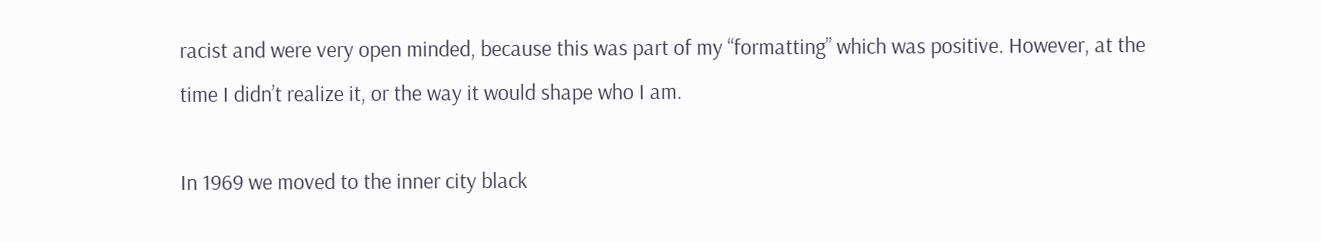racist and were very open minded, because this was part of my “formatting” which was positive. However, at the time I didn’t realize it, or the way it would shape who I am.

In 1969 we moved to the inner city black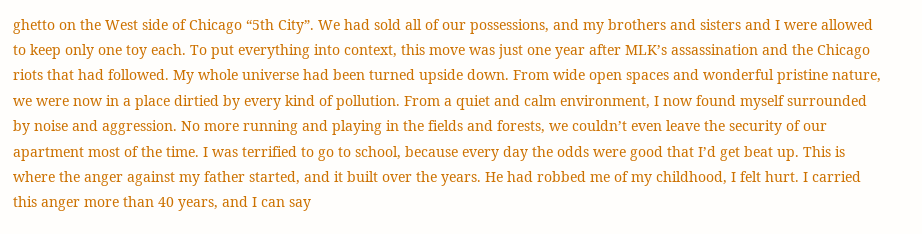ghetto on the West side of Chicago “5th City”. We had sold all of our possessions, and my brothers and sisters and I were allowed to keep only one toy each. To put everything into context, this move was just one year after MLK’s assassination and the Chicago riots that had followed. My whole universe had been turned upside down. From wide open spaces and wonderful pristine nature, we were now in a place dirtied by every kind of pollution. From a quiet and calm environment, I now found myself surrounded by noise and aggression. No more running and playing in the fields and forests, we couldn’t even leave the security of our apartment most of the time. I was terrified to go to school, because every day the odds were good that I’d get beat up. This is where the anger against my father started, and it built over the years. He had robbed me of my childhood, I felt hurt. I carried this anger more than 40 years, and I can say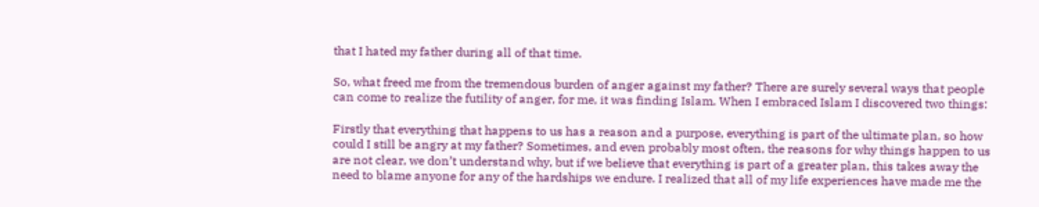that I hated my father during all of that time.

So, what freed me from the tremendous burden of anger against my father? There are surely several ways that people can come to realize the futility of anger, for me, it was finding Islam. When I embraced Islam I discovered two things:

Firstly that everything that happens to us has a reason and a purpose, everything is part of the ultimate plan, so how could I still be angry at my father? Sometimes, and even probably most often, the reasons for why things happen to us are not clear, we don’t understand why, but if we believe that everything is part of a greater plan, this takes away the need to blame anyone for any of the hardships we endure. I realized that all of my life experiences have made me the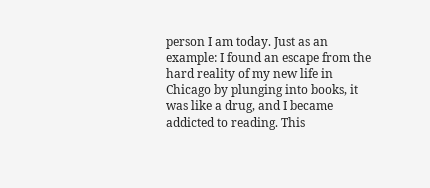person I am today. Just as an example: I found an escape from the hard reality of my new life in Chicago by plunging into books, it was like a drug, and I became addicted to reading. This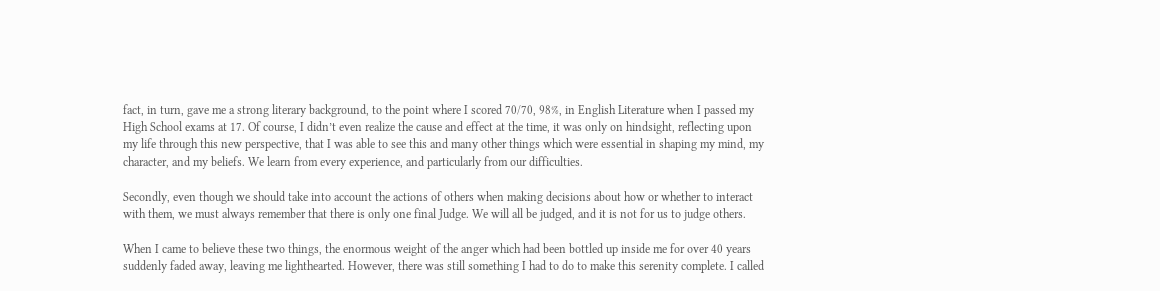fact, in turn, gave me a strong literary background, to the point where I scored 70/70, 98%, in English Literature when I passed my High School exams at 17. Of course, I didn’t even realize the cause and effect at the time, it was only on hindsight, reflecting upon my life through this new perspective, that I was able to see this and many other things which were essential in shaping my mind, my character, and my beliefs. We learn from every experience, and particularly from our difficulties.

Secondly, even though we should take into account the actions of others when making decisions about how or whether to interact with them, we must always remember that there is only one final Judge. We will all be judged, and it is not for us to judge others.

When I came to believe these two things, the enormous weight of the anger which had been bottled up inside me for over 40 years suddenly faded away, leaving me lighthearted. However, there was still something I had to do to make this serenity complete. I called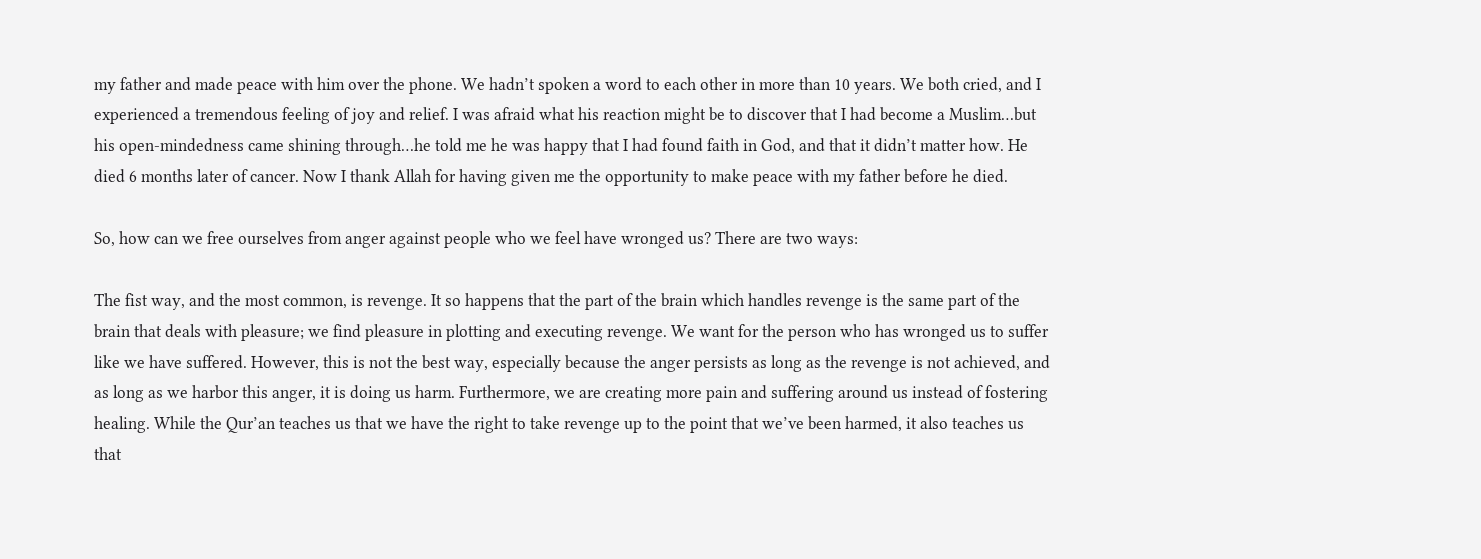my father and made peace with him over the phone. We hadn’t spoken a word to each other in more than 10 years. We both cried, and I experienced a tremendous feeling of joy and relief. I was afraid what his reaction might be to discover that I had become a Muslim…but his open-mindedness came shining through…he told me he was happy that I had found faith in God, and that it didn’t matter how. He died 6 months later of cancer. Now I thank Allah for having given me the opportunity to make peace with my father before he died.

So, how can we free ourselves from anger against people who we feel have wronged us? There are two ways:

The fist way, and the most common, is revenge. It so happens that the part of the brain which handles revenge is the same part of the brain that deals with pleasure; we find pleasure in plotting and executing revenge. We want for the person who has wronged us to suffer like we have suffered. However, this is not the best way, especially because the anger persists as long as the revenge is not achieved, and as long as we harbor this anger, it is doing us harm. Furthermore, we are creating more pain and suffering around us instead of fostering healing. While the Qur’an teaches us that we have the right to take revenge up to the point that we’ve been harmed, it also teaches us that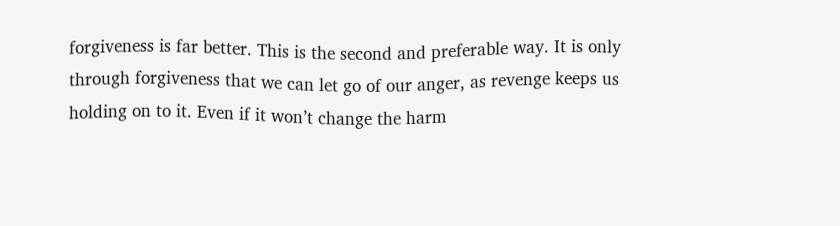forgiveness is far better. This is the second and preferable way. It is only through forgiveness that we can let go of our anger, as revenge keeps us holding on to it. Even if it won’t change the harm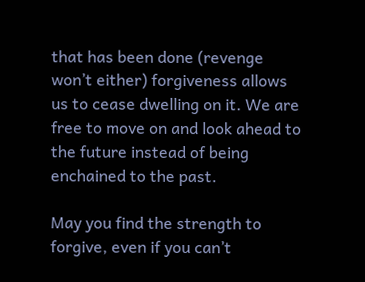that has been done (revenge won’t either) forgiveness allows us to cease dwelling on it. We are free to move on and look ahead to the future instead of being enchained to the past.

May you find the strength to forgive, even if you can’t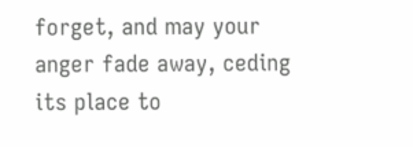forget, and may your anger fade away, ceding its place to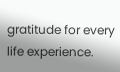gratitude for every life experience.